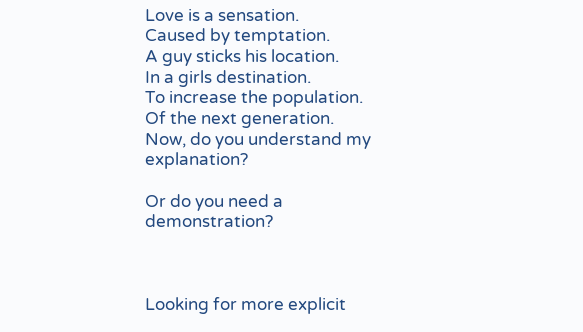Love is a sensation.
Caused by temptation.
A guy sticks his location.
In a girls destination.
To increase the population.
Of the next generation.
Now, do you understand my explanation?

Or do you need a demonstration?



Looking for more explicit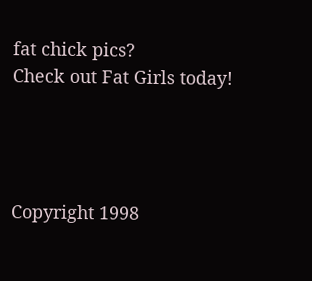fat chick pics?
Check out Fat Girls today!




Copyright 1998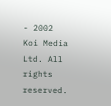- 2002  Koi Media Ltd. All rights reserved.